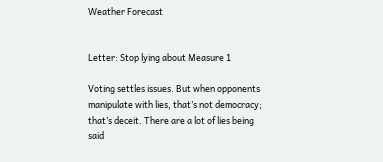Weather Forecast


Letter: Stop lying about Measure 1

Voting settles issues. But when opponents manipulate with lies, that’s not democracy; that’s deceit. There are a lot of lies being said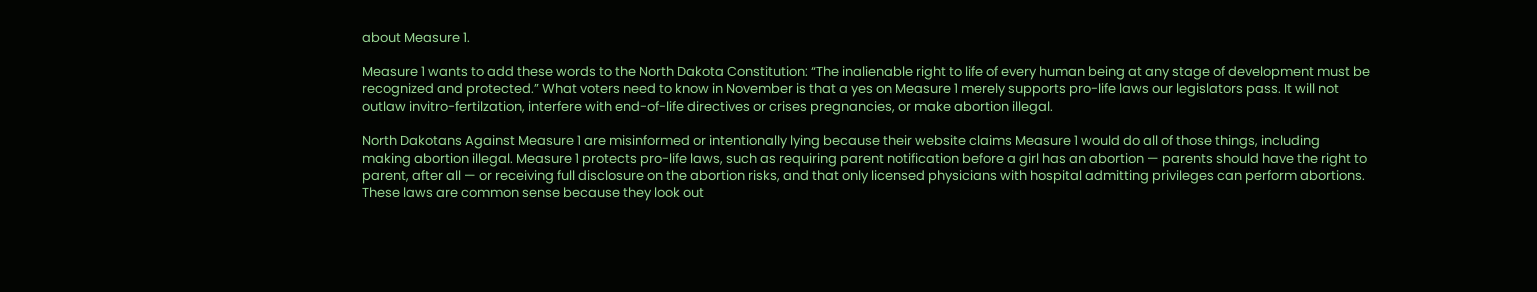about Measure 1.

Measure 1 wants to add these words to the North Dakota Constitution: “The inalienable right to life of every human being at any stage of development must be recognized and protected.” What voters need to know in November is that a yes on Measure 1 merely supports pro-life laws our legislators pass. It will not outlaw invitro-fertilzation, interfere with end-of-life directives or crises pregnancies, or make abortion illegal.

North Dakotans Against Measure 1 are misinformed or intentionally lying because their website claims Measure 1 would do all of those things, including making abortion illegal. Measure 1 protects pro-life laws, such as requiring parent notification before a girl has an abortion — parents should have the right to parent, after all — or receiving full disclosure on the abortion risks, and that only licensed physicians with hospital admitting privileges can perform abortions. These laws are common sense because they look out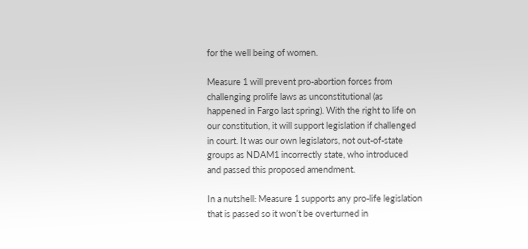for the well being of women.

Measure 1 will prevent pro-abortion forces from challenging prolife laws as unconstitutional (as happened in Fargo last spring). With the right to life on our constitution, it will support legislation if challenged in court. It was our own legislators, not out-of-state groups as NDAM1 incorrectly state, who introduced and passed this proposed amendment.

In a nutshell: Measure 1 supports any pro-life legislation that is passed so it won’t be overturned in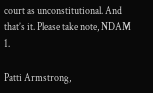court as unconstitutional. And that’s it. Please take note, NDAM 1.

Patti Armstrong,